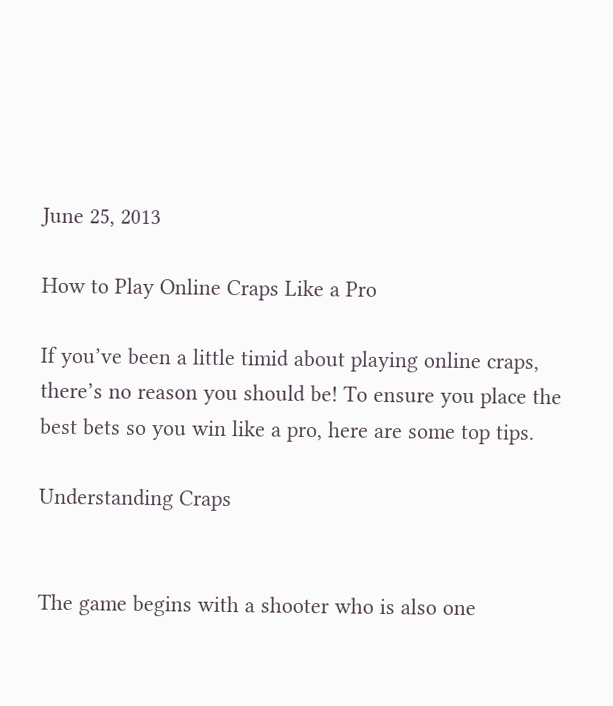June 25, 2013

How to Play Online Craps Like a Pro

If you’ve been a little timid about playing online craps, there’s no reason you should be! To ensure you place the best bets so you win like a pro, here are some top tips.

Understanding Craps


The game begins with a shooter who is also one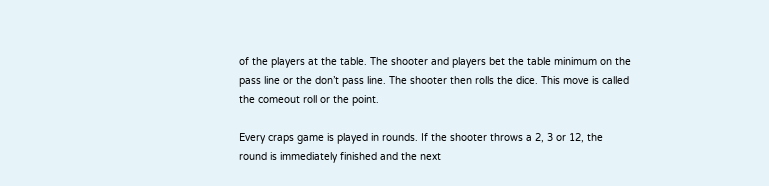of the players at the table. The shooter and players bet the table minimum on the pass line or the don’t pass line. The shooter then rolls the dice. This move is called the comeout roll or the point.

Every craps game is played in rounds. If the shooter throws a 2, 3 or 12, the round is immediately finished and the next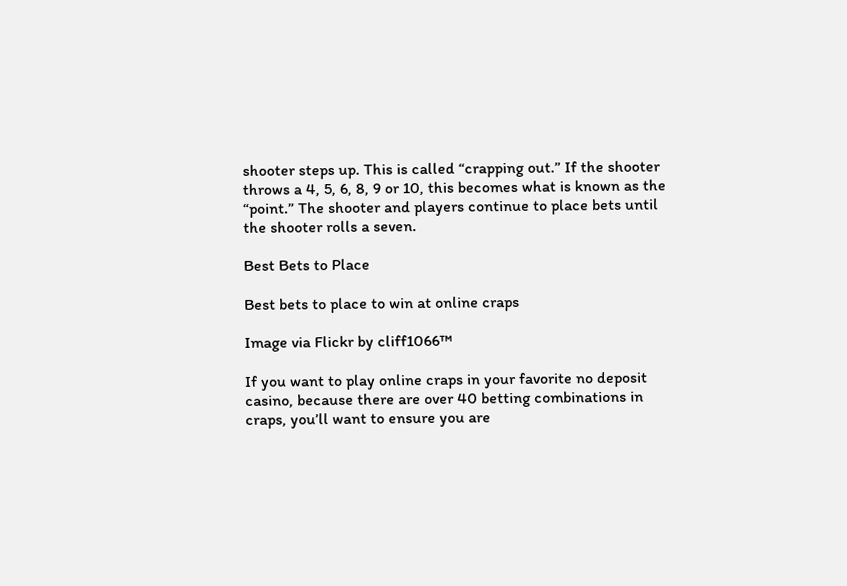shooter steps up. This is called “crapping out.” If the shooter throws a 4, 5, 6, 8, 9 or 10, this becomes what is known as the “point.” The shooter and players continue to place bets until the shooter rolls a seven.

Best Bets to Place

Best bets to place to win at online craps

Image via Flickr by cliff1066™

If you want to play online craps in your favorite no deposit casino, because there are over 40 betting combinations in craps, you’ll want to ensure you are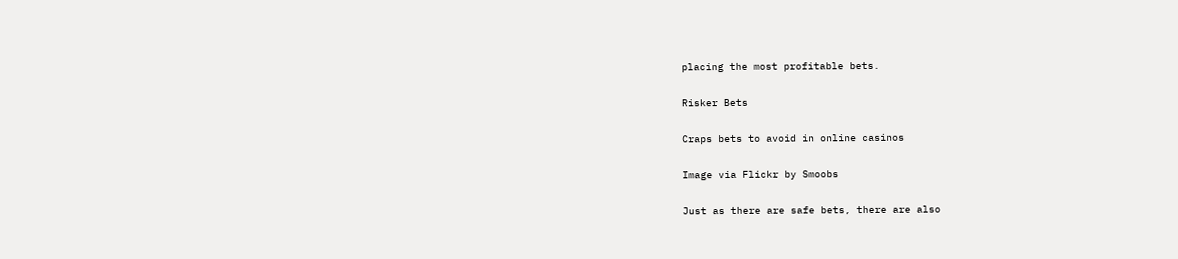placing the most profitable bets.

Risker Bets

Craps bets to avoid in online casinos

Image via Flickr by Smoobs

Just as there are safe bets, there are also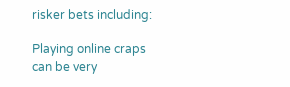risker bets including:

Playing online craps can be very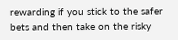rewarding if you stick to the safer bets and then take on the risky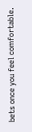bets once you feel comfortable.